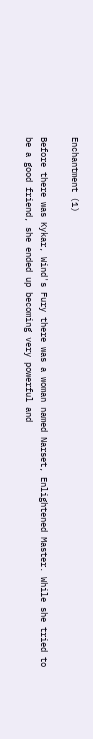Enchantment (1)

Before there was Kykar, Wind's Fury there was a woman named Narset, Enlightened Master. While she tried to be a good friend, she ended up becoming very powerful and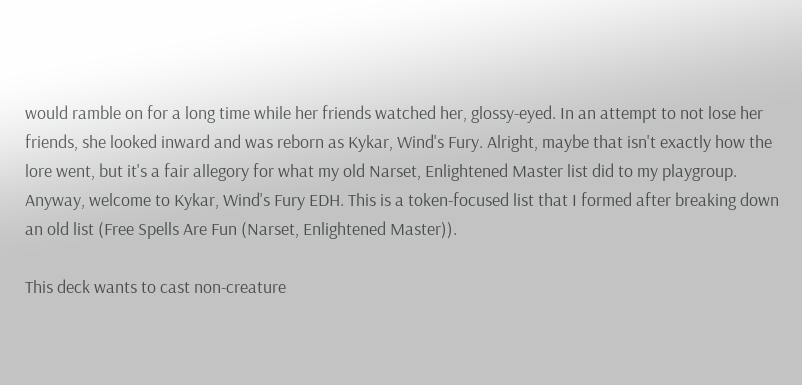would ramble on for a long time while her friends watched her, glossy-eyed. In an attempt to not lose her friends, she looked inward and was reborn as Kykar, Wind's Fury. Alright, maybe that isn't exactly how the lore went, but it's a fair allegory for what my old Narset, Enlightened Master list did to my playgroup. Anyway, welcome to Kykar, Wind's Fury EDH. This is a token-focused list that I formed after breaking down an old list (Free Spells Are Fun (Narset, Enlightened Master)).

This deck wants to cast non-creature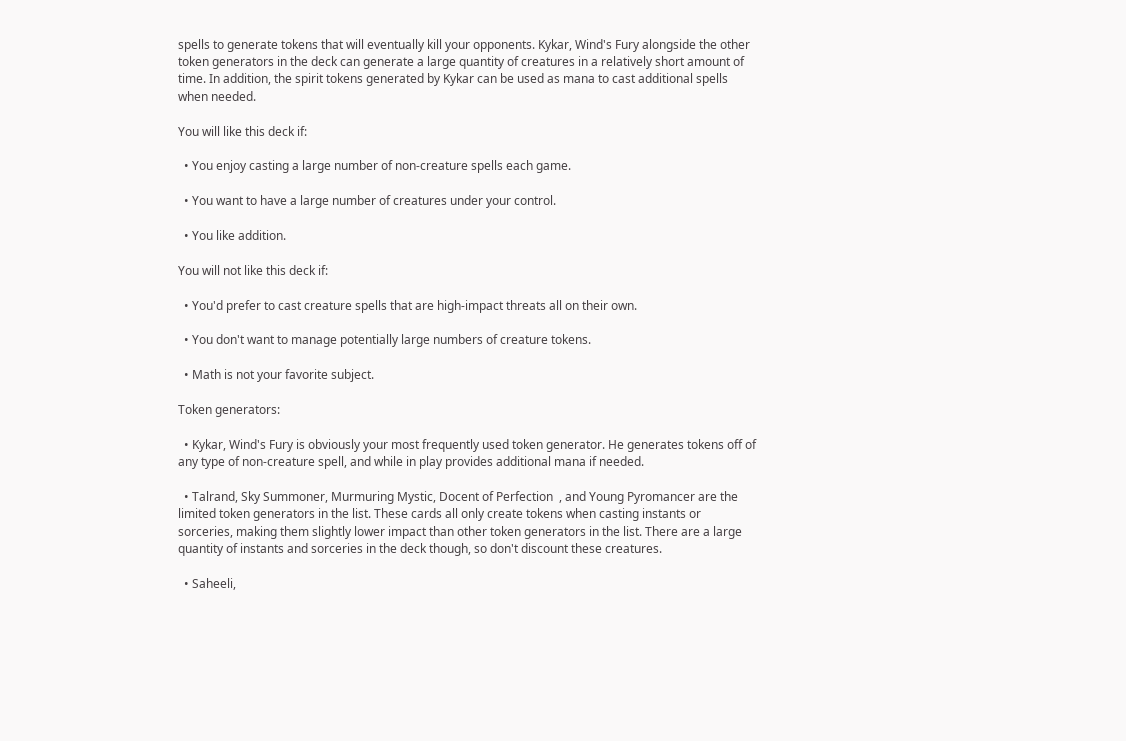spells to generate tokens that will eventually kill your opponents. Kykar, Wind's Fury alongside the other token generators in the deck can generate a large quantity of creatures in a relatively short amount of time. In addition, the spirit tokens generated by Kykar can be used as mana to cast additional spells when needed.

You will like this deck if:

  • You enjoy casting a large number of non-creature spells each game.

  • You want to have a large number of creatures under your control.

  • You like addition.

You will not like this deck if:

  • You'd prefer to cast creature spells that are high-impact threats all on their own.

  • You don't want to manage potentially large numbers of creature tokens.

  • Math is not your favorite subject.

Token generators:

  • Kykar, Wind's Fury is obviously your most frequently used token generator. He generates tokens off of any type of non-creature spell, and while in play provides additional mana if needed.

  • Talrand, Sky Summoner, Murmuring Mystic, Docent of Perfection  , and Young Pyromancer are the limited token generators in the list. These cards all only create tokens when casting instants or sorceries, making them slightly lower impact than other token generators in the list. There are a large quantity of instants and sorceries in the deck though, so don't discount these creatures.

  • Saheeli,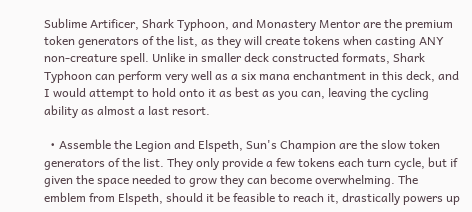Sublime Artificer, Shark Typhoon, and Monastery Mentor are the premium token generators of the list, as they will create tokens when casting ANY non-creature spell. Unlike in smaller deck constructed formats, Shark Typhoon can perform very well as a six mana enchantment in this deck, and I would attempt to hold onto it as best as you can, leaving the cycling ability as almost a last resort.

  • Assemble the Legion and Elspeth, Sun's Champion are the slow token generators of the list. They only provide a few tokens each turn cycle, but if given the space needed to grow they can become overwhelming. The emblem from Elspeth, should it be feasible to reach it, drastically powers up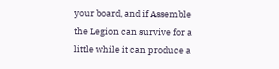your board, and if Assemble the Legion can survive for a little while it can produce a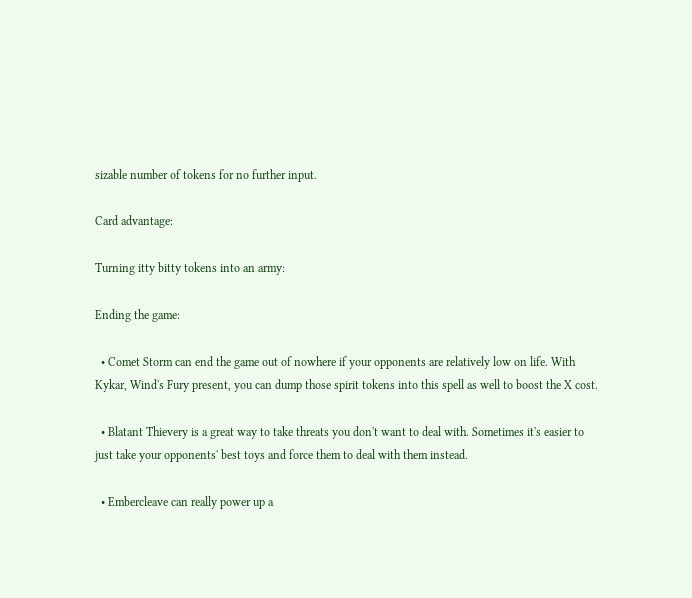sizable number of tokens for no further input.

Card advantage:

Turning itty bitty tokens into an army:

Ending the game:

  • Comet Storm can end the game out of nowhere if your opponents are relatively low on life. With Kykar, Wind's Fury present, you can dump those spirit tokens into this spell as well to boost the X cost.

  • Blatant Thievery is a great way to take threats you don't want to deal with. Sometimes it's easier to just take your opponents' best toys and force them to deal with them instead.

  • Embercleave can really power up a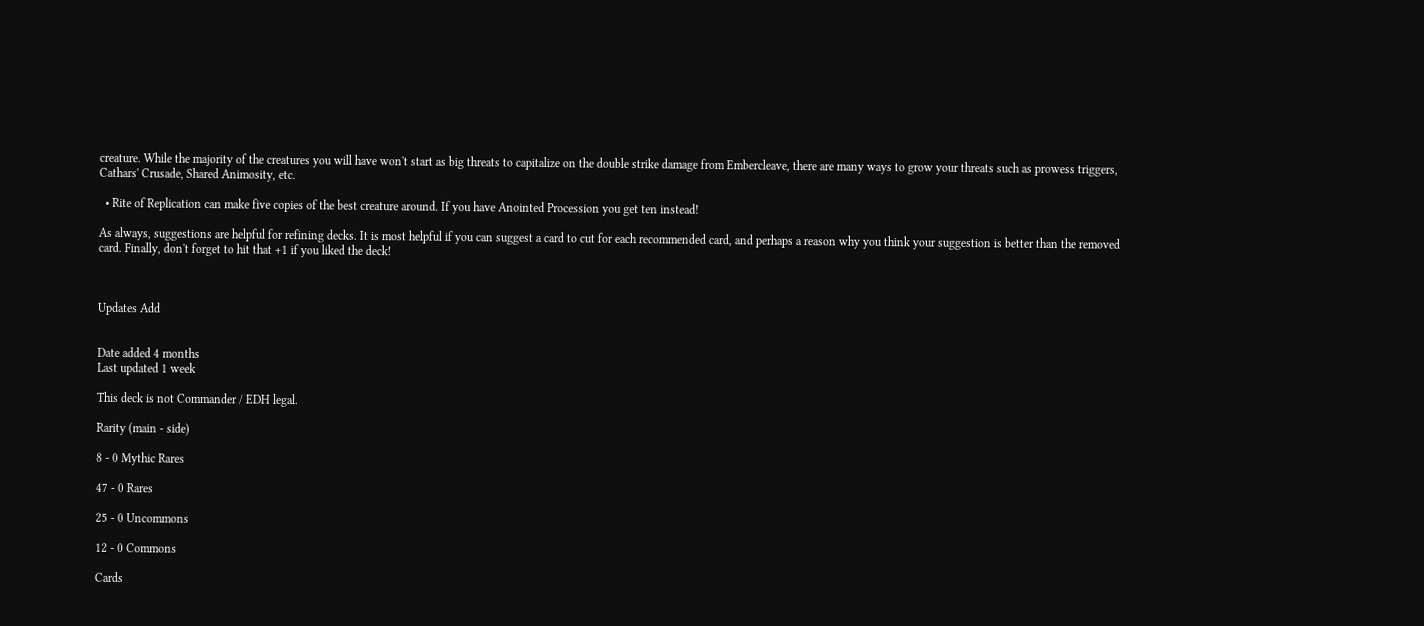creature. While the majority of the creatures you will have won't start as big threats to capitalize on the double strike damage from Embercleave, there are many ways to grow your threats such as prowess triggers, Cathars' Crusade, Shared Animosity, etc.

  • Rite of Replication can make five copies of the best creature around. If you have Anointed Procession you get ten instead!

As always, suggestions are helpful for refining decks. It is most helpful if you can suggest a card to cut for each recommended card, and perhaps a reason why you think your suggestion is better than the removed card. Finally, don't forget to hit that +1 if you liked the deck!



Updates Add


Date added 4 months
Last updated 1 week

This deck is not Commander / EDH legal.

Rarity (main - side)

8 - 0 Mythic Rares

47 - 0 Rares

25 - 0 Uncommons

12 - 0 Commons

Cards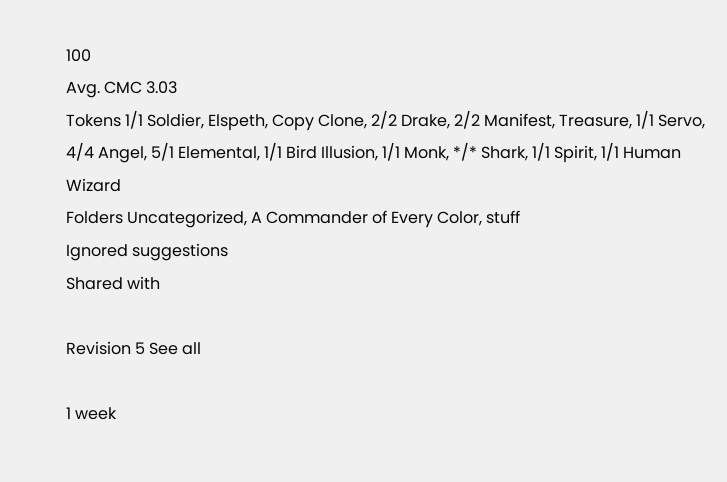100
Avg. CMC 3.03
Tokens 1/1 Soldier, Elspeth, Copy Clone, 2/2 Drake, 2/2 Manifest, Treasure, 1/1 Servo, 4/4 Angel, 5/1 Elemental, 1/1 Bird Illusion, 1/1 Monk, */* Shark, 1/1 Spirit, 1/1 Human Wizard
Folders Uncategorized, A Commander of Every Color, stuff
Ignored suggestions
Shared with

Revision 5 See all

1 week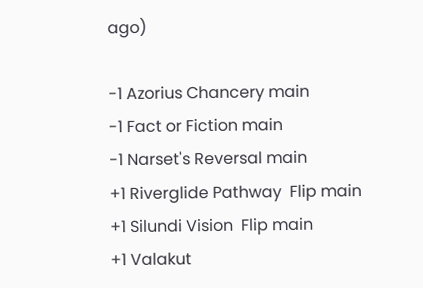ago)

-1 Azorius Chancery main
-1 Fact or Fiction main
-1 Narset's Reversal main
+1 Riverglide Pathway  Flip main
+1 Silundi Vision  Flip main
+1 Valakut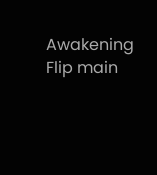Awakening  Flip main